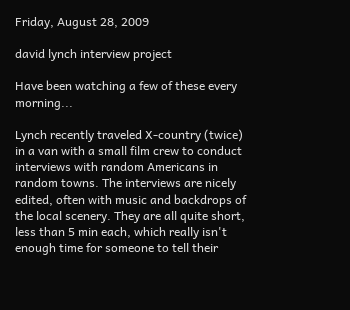Friday, August 28, 2009

david lynch interview project

Have been watching a few of these every morning...

Lynch recently traveled X-country (twice) in a van with a small film crew to conduct interviews with random Americans in random towns. The interviews are nicely edited, often with music and backdrops of the local scenery. They are all quite short, less than 5 min each, which really isn't enough time for someone to tell their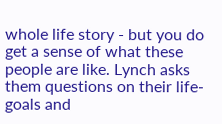whole life story - but you do get a sense of what these people are like. Lynch asks them questions on their life-goals and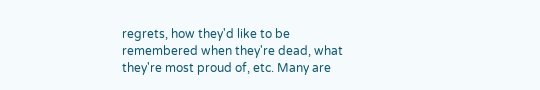regrets, how they'd like to be remembered when they're dead, what they're most proud of, etc. Many are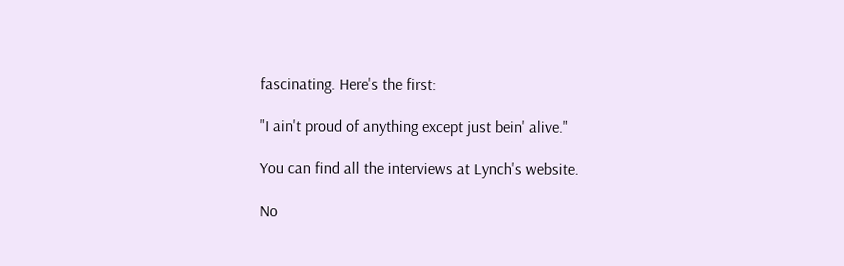fascinating. Here's the first:

"I ain't proud of anything except just bein' alive."

You can find all the interviews at Lynch's website.

No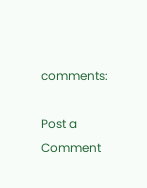comments:

Post a Comment